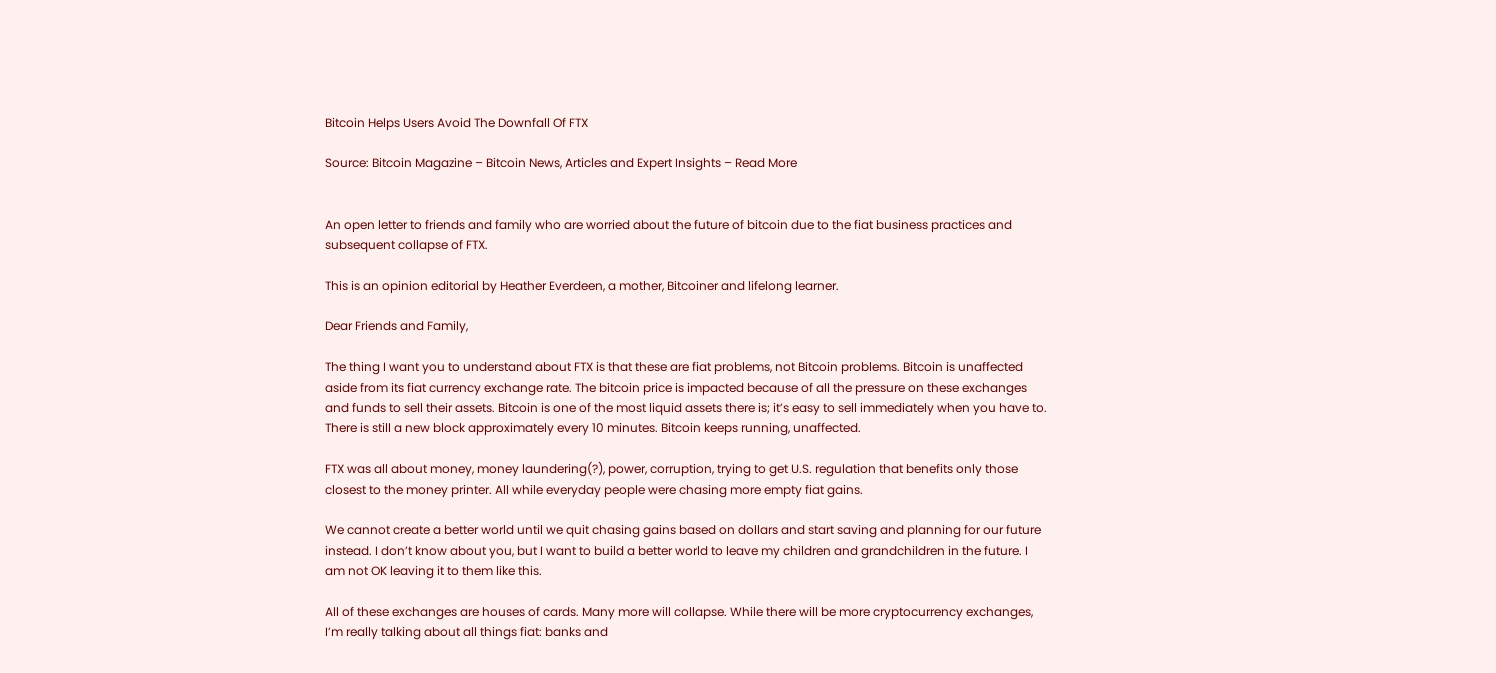Bitcoin Helps Users Avoid The Downfall Of FTX

Source: Bitcoin Magazine – Bitcoin News, Articles and Expert Insights – Read More


An open letter to friends and family who are worried about the future of bitcoin due to the fiat business practices and subsequent collapse of FTX.

This is an opinion editorial by Heather Everdeen, a mother, Bitcoiner and lifelong learner.

Dear Friends and Family,

The thing I want you to understand about FTX is that these are fiat problems, not Bitcoin problems. Bitcoin is unaffected aside from its fiat currency exchange rate. The bitcoin price is impacted because of all the pressure on these exchanges and funds to sell their assets. Bitcoin is one of the most liquid assets there is; it’s easy to sell immediately when you have to. There is still a new block approximately every 10 minutes. Bitcoin keeps running, unaffected.

FTX was all about money, money laundering(?), power, corruption, trying to get U.S. regulation that benefits only those closest to the money printer. All while everyday people were chasing more empty fiat gains.

We cannot create a better world until we quit chasing gains based on dollars and start saving and planning for our future instead. I don’t know about you, but I want to build a better world to leave my children and grandchildren in the future. I am not OK leaving it to them like this.

All of these exchanges are houses of cards. Many more will collapse. While there will be more cryptocurrency exchanges, I’m really talking about all things fiat: banks and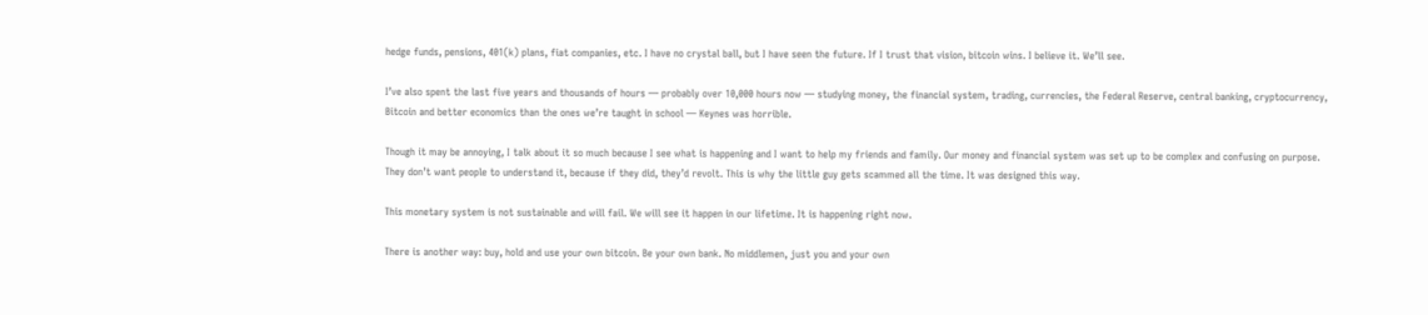hedge funds, pensions, 401(k) plans, fiat companies, etc. I have no crystal ball, but I have seen the future. If I trust that vision, bitcoin wins. I believe it. We’ll see.

I’ve also spent the last five years and thousands of hours — probably over 10,000 hours now — studying money, the financial system, trading, currencies, the Federal Reserve, central banking, cryptocurrency, Bitcoin and better economics than the ones we’re taught in school — Keynes was horrible.

Though it may be annoying, I talk about it so much because I see what is happening and I want to help my friends and family. Our money and financial system was set up to be complex and confusing on purpose. They don’t want people to understand it, because if they did, they’d revolt. This is why the little guy gets scammed all the time. It was designed this way.

This monetary system is not sustainable and will fail. We will see it happen in our lifetime. It is happening right now.

There is another way: buy, hold and use your own bitcoin. Be your own bank. No middlemen, just you and your own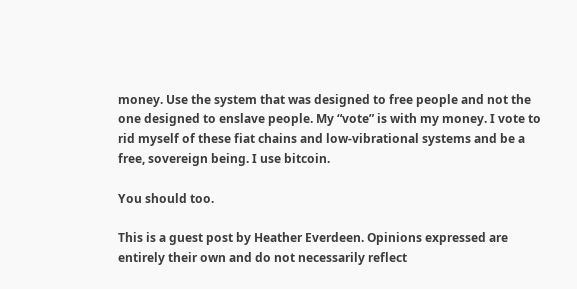money. Use the system that was designed to free people and not the one designed to enslave people. My “vote” is with my money. I vote to rid myself of these fiat chains and low-vibrational systems and be a free, sovereign being. I use bitcoin.

You should too.

This is a guest post by Heather Everdeen. Opinions expressed are entirely their own and do not necessarily reflect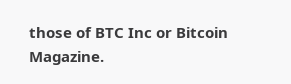those of BTC Inc or Bitcoin Magazine.